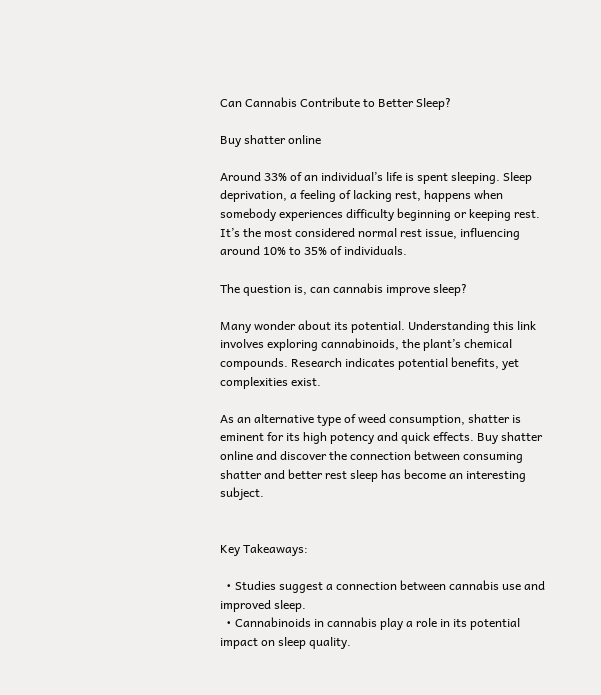Can Cannabis Contribute to Better Sleep?

Buy shatter online

Around 33% of an individual’s life is spent sleeping. Sleep deprivation, a feeling of lacking rest, happens when somebody experiences difficulty beginning or keeping rest. It’s the most considered normal rest issue, influencing around 10% to 35% of individuals.

The question is, can cannabis improve sleep?

Many wonder about its potential. Understanding this link involves exploring cannabinoids, the plant’s chemical compounds. Research indicates potential benefits, yet complexities exist.

As an alternative type of weed consumption, shatter is eminent for its high potency and quick effects. Buy shatter online and discover the connection between consuming shatter and better rest sleep has become an interesting subject.


Key Takeaways:

  • Studies suggest a connection between cannabis use and improved sleep.
  • Cannabinoids in cannabis play a role in its potential impact on sleep quality.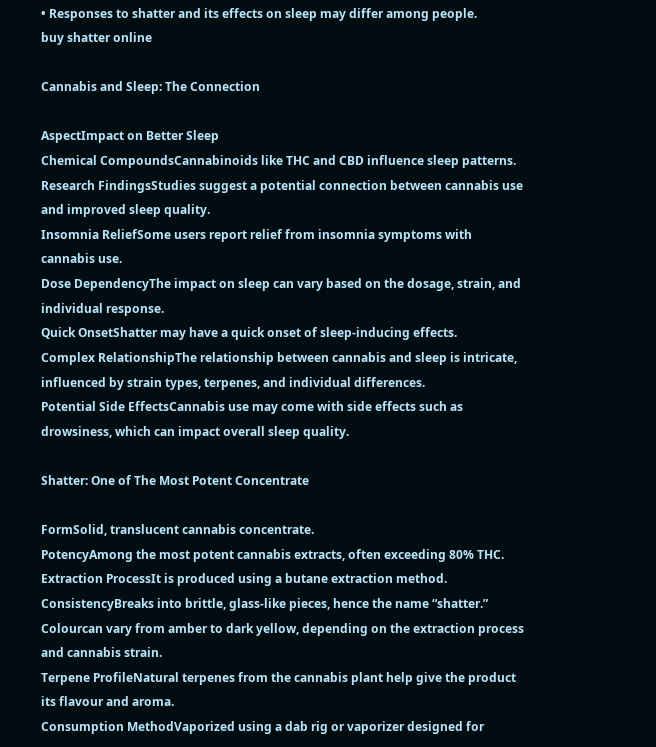• Responses to shatter and its effects on sleep may differ among people.
buy shatter online

Cannabis and Sleep: The Connection

AspectImpact on Better Sleep
Chemical CompoundsCannabinoids like THC and CBD influence sleep patterns.
Research FindingsStudies suggest a potential connection between cannabis use and improved sleep quality.
Insomnia ReliefSome users report relief from insomnia symptoms with cannabis use.
Dose DependencyThe impact on sleep can vary based on the dosage, strain, and individual response.
Quick OnsetShatter may have a quick onset of sleep-inducing effects.
Complex RelationshipThe relationship between cannabis and sleep is intricate, influenced by strain types, terpenes, and individual differences.
Potential Side EffectsCannabis use may come with side effects such as drowsiness, which can impact overall sleep quality.

Shatter: One of The Most Potent Concentrate

FormSolid, translucent cannabis concentrate.
PotencyAmong the most potent cannabis extracts, often exceeding 80% THC.
Extraction ProcessIt is produced using a butane extraction method.
ConsistencyBreaks into brittle, glass-like pieces, hence the name “shatter.”
Colourcan vary from amber to dark yellow, depending on the extraction process and cannabis strain.
Terpene ProfileNatural terpenes from the cannabis plant help give the product its flavour and aroma.
Consumption MethodVaporized using a dab rig or vaporizer designed for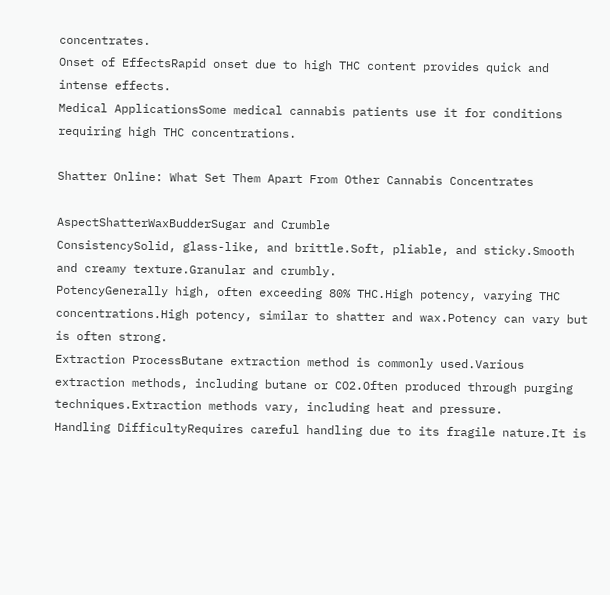concentrates.
Onset of EffectsRapid onset due to high THC content provides quick and intense effects.
Medical ApplicationsSome medical cannabis patients use it for conditions requiring high THC concentrations.

Shatter Online: What Set Them Apart From Other Cannabis Concentrates

AspectShatterWaxBudderSugar and Crumble
ConsistencySolid, glass-like, and brittle.Soft, pliable, and sticky.Smooth and creamy texture.Granular and crumbly.
PotencyGenerally high, often exceeding 80% THC.High potency, varying THC concentrations.High potency, similar to shatter and wax.Potency can vary but is often strong.
Extraction ProcessButane extraction method is commonly used.Various extraction methods, including butane or CO2.Often produced through purging techniques.Extraction methods vary, including heat and pressure.
Handling DifficultyRequires careful handling due to its fragile nature.It is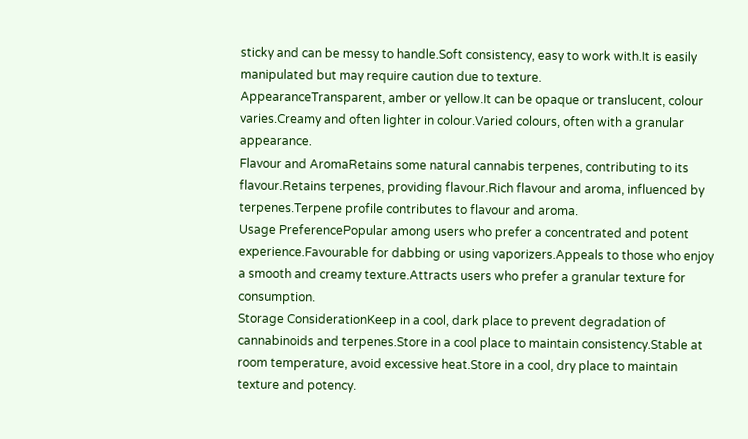sticky and can be messy to handle.Soft consistency, easy to work with.It is easily manipulated but may require caution due to texture.
AppearanceTransparent, amber or yellow.It can be opaque or translucent, colour varies.Creamy and often lighter in colour.Varied colours, often with a granular appearance.
Flavour and AromaRetains some natural cannabis terpenes, contributing to its flavour.Retains terpenes, providing flavour.Rich flavour and aroma, influenced by terpenes.Terpene profile contributes to flavour and aroma.
Usage PreferencePopular among users who prefer a concentrated and potent experience.Favourable for dabbing or using vaporizers.Appeals to those who enjoy a smooth and creamy texture.Attracts users who prefer a granular texture for consumption.
Storage ConsiderationKeep in a cool, dark place to prevent degradation of cannabinoids and terpenes.Store in a cool place to maintain consistency.Stable at room temperature, avoid excessive heat.Store in a cool, dry place to maintain texture and potency.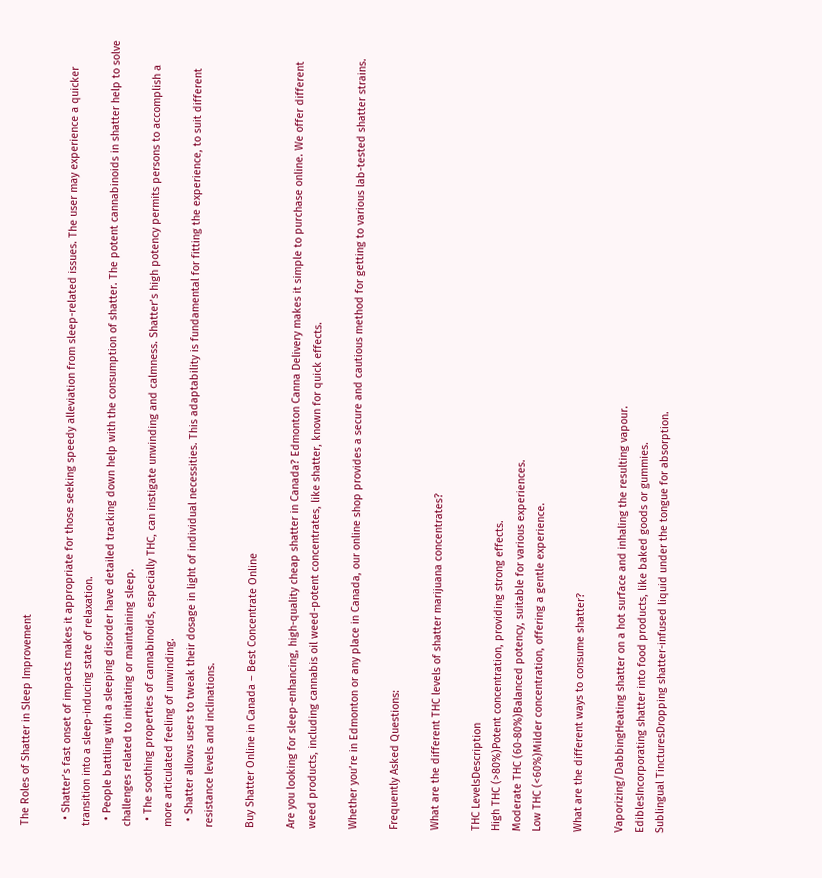The Roles of Shatter in Sleep Improvement

  • Shatter’s fast onset of impacts makes it appropriate for those seeking speedy alleviation from sleep-related issues. The user may experience a quicker transition into a sleep-inducing state of relaxation.
  • People battling with a sleeping disorder have detailed tracking down help with the consumption of shatter. The potent cannabinoids in shatter help to solve challenges related to initiating or maintaining sleep.
  • The soothing properties of cannabinoids, especially THC, can instigate unwinding and calmness. Shatter’s high potency permits persons to accomplish a more articulated feeling of unwinding.
  • Shatter allows users to tweak their dosage in light of individual necessities. This adaptability is fundamental for fitting the experience, to suit different resistance levels and inclinations.

Buy Shatter Online in Canada – Best Concentrate Online

Are you looking for sleep-enhancing, high-quality cheap shatter in Canada? Edmonton Canna Delivery makes it simple to purchase online. We offer different weed products, including cannabis oil weed-potent concentrates, like shatter, known for quick effects.

Whether you’re in Edmonton or any place in Canada, our online shop provides a secure and cautious method for getting to various lab-tested shatter strains.

Frequently Asked Questions:

What are the different THC levels of shatter marijuana concentrates?

THC LevelsDescription
High THC (>80%)Potent concentration, providing strong effects.
Moderate THC (60-80%)Balanced potency, suitable for various experiences.
Low THC (<60%)Milder concentration, offering a gentle experience.

What are the different ways to consume shatter?

Vaporizing/DabbingHeating shatter on a hot surface and inhaling the resulting vapour.
EdiblesIncorporating shatter into food products, like baked goods or gummies.
Sublingual TincturesDropping shatter-infused liquid under the tongue for absorption.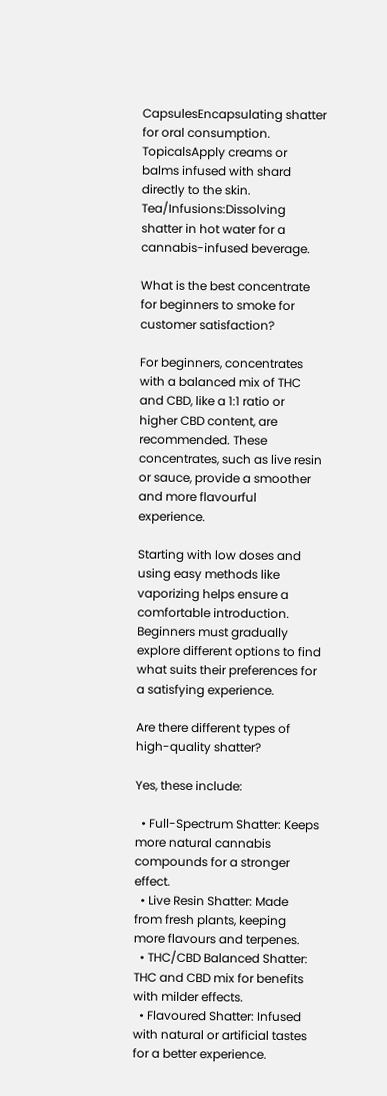CapsulesEncapsulating shatter for oral consumption.
TopicalsApply creams or balms infused with shard directly to the skin.
Tea/Infusions:Dissolving shatter in hot water for a cannabis-infused beverage.

What is the best concentrate for beginners to smoke for customer satisfaction?

For beginners, concentrates with a balanced mix of THC and CBD, like a 1:1 ratio or higher CBD content, are recommended. These concentrates, such as live resin or sauce, provide a smoother and more flavourful experience.

Starting with low doses and using easy methods like vaporizing helps ensure a comfortable introduction. Beginners must gradually explore different options to find what suits their preferences for a satisfying experience.

Are there different types of high-quality shatter?

Yes, these include:

  • Full-Spectrum Shatter: Keeps more natural cannabis compounds for a stronger effect.
  • Live Resin Shatter: Made from fresh plants, keeping more flavours and terpenes.
  • THC/CBD Balanced Shatter: THC and CBD mix for benefits with milder effects.
  • Flavoured Shatter: Infused with natural or artificial tastes for a better experience.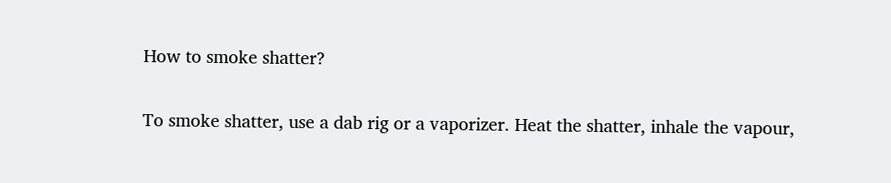How to smoke shatter?

To smoke shatter, use a dab rig or a vaporizer. Heat the shatter, inhale the vapour,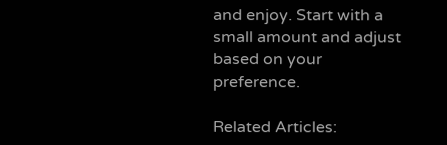and enjoy. Start with a small amount and adjust based on your preference.

Related Articles: